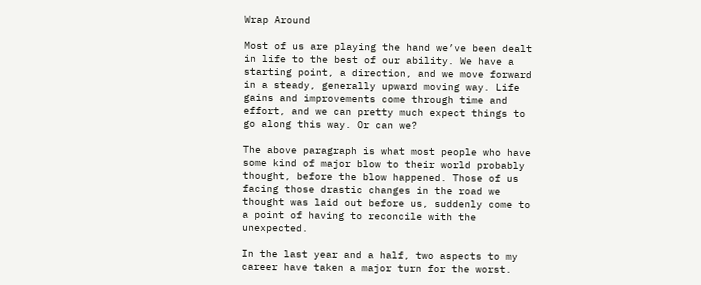Wrap Around

Most of us are playing the hand we’ve been dealt in life to the best of our ability. We have a starting point, a direction, and we move forward in a steady, generally upward moving way. Life gains and improvements come through time and effort, and we can pretty much expect things to go along this way. Or can we?

The above paragraph is what most people who have some kind of major blow to their world probably thought, before the blow happened. Those of us facing those drastic changes in the road we thought was laid out before us, suddenly come to a point of having to reconcile with the unexpected.

In the last year and a half, two aspects to my career have taken a major turn for the worst.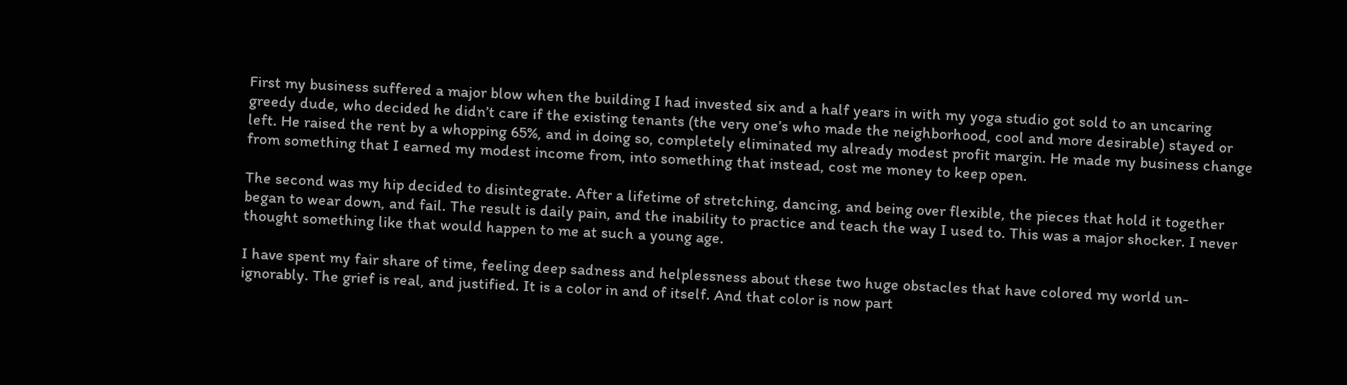First my business suffered a major blow when the building I had invested six and a half years in with my yoga studio got sold to an uncaring greedy dude, who decided he didn’t care if the existing tenants (the very one’s who made the neighborhood, cool and more desirable) stayed or left. He raised the rent by a whopping 65%, and in doing so, completely eliminated my already modest profit margin. He made my business change from something that I earned my modest income from, into something that instead, cost me money to keep open.

The second was my hip decided to disintegrate. After a lifetime of stretching, dancing, and being over flexible, the pieces that hold it together began to wear down, and fail. The result is daily pain, and the inability to practice and teach the way I used to. This was a major shocker. I never thought something like that would happen to me at such a young age.

I have spent my fair share of time, feeling deep sadness and helplessness about these two huge obstacles that have colored my world un-ignorably. The grief is real, and justified. It is a color in and of itself. And that color is now part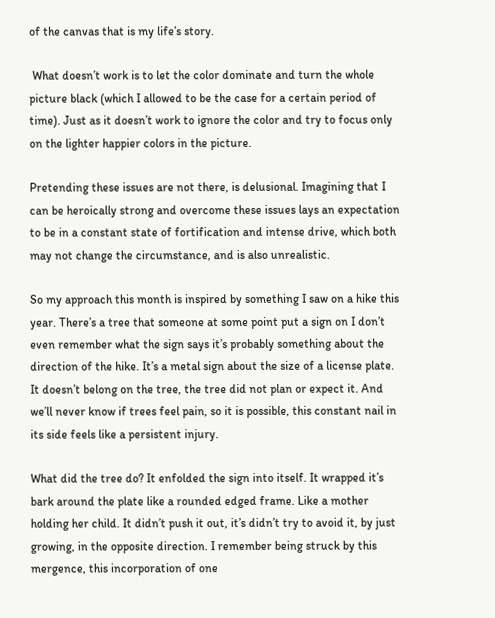of the canvas that is my life’s story.

 What doesn’t work is to let the color dominate and turn the whole picture black (which I allowed to be the case for a certain period of time). Just as it doesn’t work to ignore the color and try to focus only on the lighter happier colors in the picture.

Pretending these issues are not there, is delusional. Imagining that I can be heroically strong and overcome these issues lays an expectation to be in a constant state of fortification and intense drive, which both may not change the circumstance, and is also unrealistic.

So my approach this month is inspired by something I saw on a hike this year. There’s a tree that someone at some point put a sign on I don’t even remember what the sign says it’s probably something about the direction of the hike. It’s a metal sign about the size of a license plate. It doesn’t belong on the tree, the tree did not plan or expect it. And we’ll never know if trees feel pain, so it is possible, this constant nail in its side feels like a persistent injury.

What did the tree do? It enfolded the sign into itself. It wrapped it’s bark around the plate like a rounded edged frame. Like a mother holding her child. It didn’t push it out, it’s didn’t try to avoid it, by just growing, in the opposite direction. I remember being struck by this mergence, this incorporation of one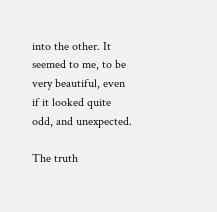into the other. It seemed to me, to be very beautiful, even if it looked quite odd, and unexpected.

The truth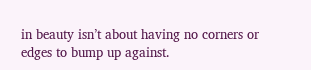in beauty isn’t about having no corners or edges to bump up against.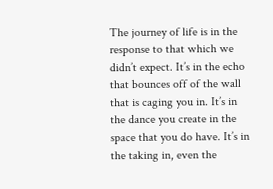The journey of life is in the response to that which we didn’t expect. It’s in the echo that bounces off of the wall that is caging you in. It’s in the dance you create in the space that you do have. It’s in the taking in, even the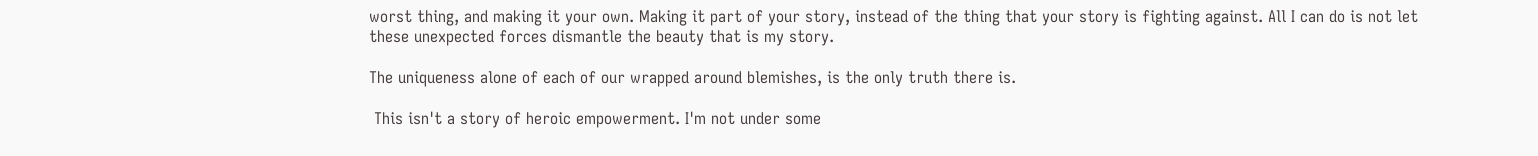worst thing, and making it your own. Making it part of your story, instead of the thing that your story is fighting against. All I can do is not let these unexpected forces dismantle the beauty that is my story.

The uniqueness alone of each of our wrapped around blemishes, is the only truth there is.

 This isn't a story of heroic empowerment. I'm not under some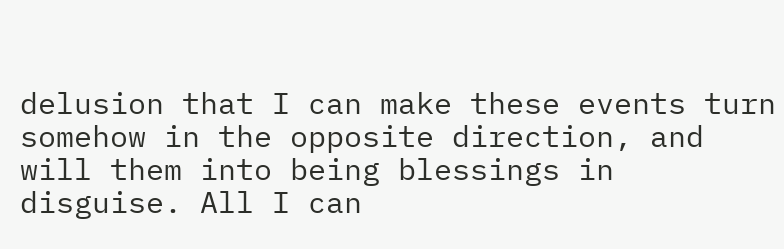delusion that I can make these events turn somehow in the opposite direction, and will them into being blessings in disguise. All I can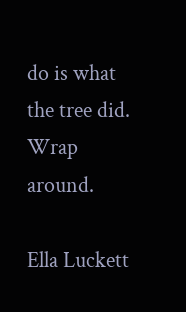do is what the tree did. Wrap around.

Ella Luckett